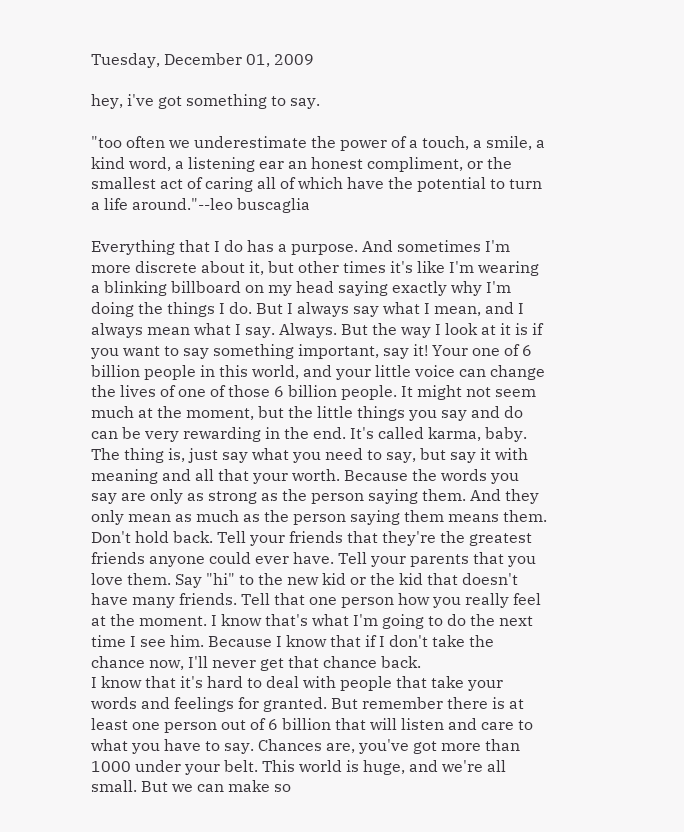Tuesday, December 01, 2009

hey, i've got something to say.

"too often we underestimate the power of a touch, a smile, a kind word, a listening ear an honest compliment, or the smallest act of caring all of which have the potential to turn a life around."--leo buscaglia

Everything that I do has a purpose. And sometimes I'm more discrete about it, but other times it's like I'm wearing a blinking billboard on my head saying exactly why I'm doing the things I do. But I always say what I mean, and I always mean what I say. Always. But the way I look at it is if you want to say something important, say it! Your one of 6 billion people in this world, and your little voice can change the lives of one of those 6 billion people. It might not seem much at the moment, but the little things you say and do can be very rewarding in the end. It's called karma, baby. The thing is, just say what you need to say, but say it with meaning and all that your worth. Because the words you say are only as strong as the person saying them. And they only mean as much as the person saying them means them. Don't hold back. Tell your friends that they're the greatest friends anyone could ever have. Tell your parents that you love them. Say "hi" to the new kid or the kid that doesn't have many friends. Tell that one person how you really feel at the moment. I know that's what I'm going to do the next time I see him. Because I know that if I don't take the chance now, I'll never get that chance back.
I know that it's hard to deal with people that take your words and feelings for granted. But remember there is at least one person out of 6 billion that will listen and care to what you have to say. Chances are, you've got more than 1000 under your belt. This world is huge, and we're all small. But we can make so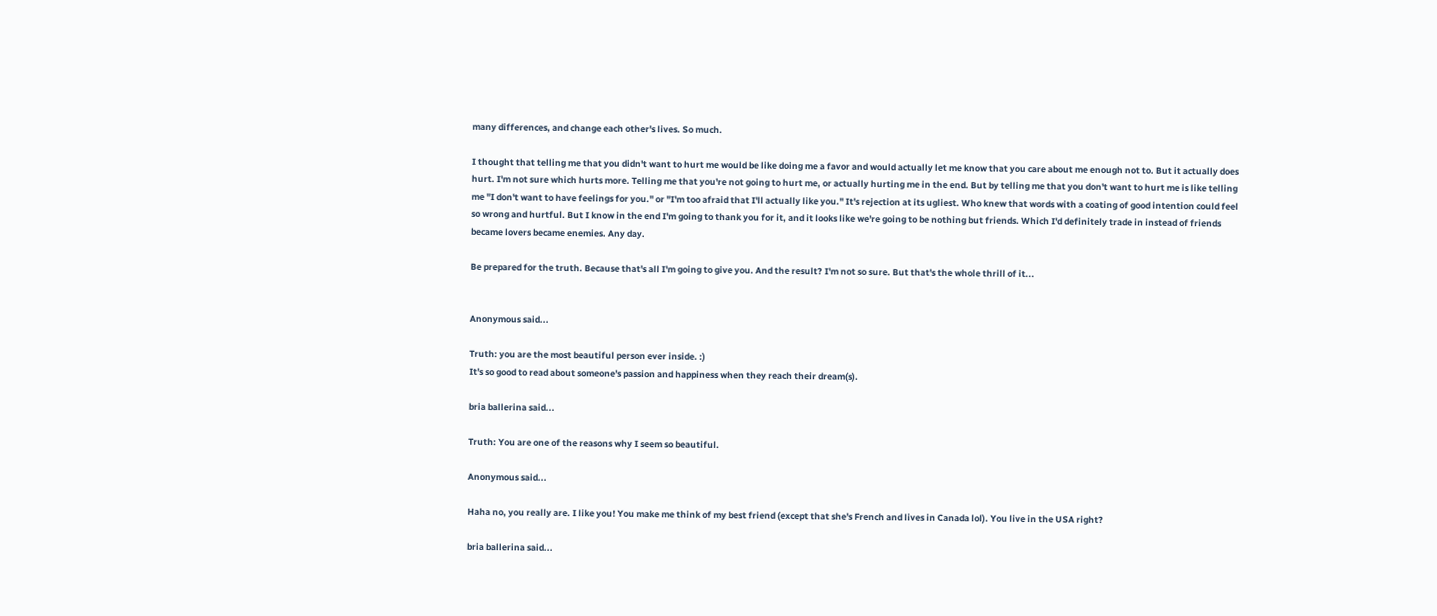many differences, and change each other's lives. So much.

I thought that telling me that you didn't want to hurt me would be like doing me a favor and would actually let me know that you care about me enough not to. But it actually does hurt. I'm not sure which hurts more. Telling me that you're not going to hurt me, or actually hurting me in the end. But by telling me that you don't want to hurt me is like telling me "I don't want to have feelings for you." or "I'm too afraid that I'll actually like you." It's rejection at its ugliest. Who knew that words with a coating of good intention could feel so wrong and hurtful. But I know in the end I'm going to thank you for it, and it looks like we're going to be nothing but friends. Which I'd definitely trade in instead of friends became lovers became enemies. Any day.

Be prepared for the truth. Because that's all I'm going to give you. And the result? I'm not so sure. But that's the whole thrill of it...


Anonymous said...

Truth: you are the most beautiful person ever inside. :)
It's so good to read about someone's passion and happiness when they reach their dream(s).

bria ballerina said...

Truth: You are one of the reasons why I seem so beautiful.

Anonymous said...

Haha no, you really are. I like you! You make me think of my best friend (except that she's French and lives in Canada lol). You live in the USA right?

bria ballerina said...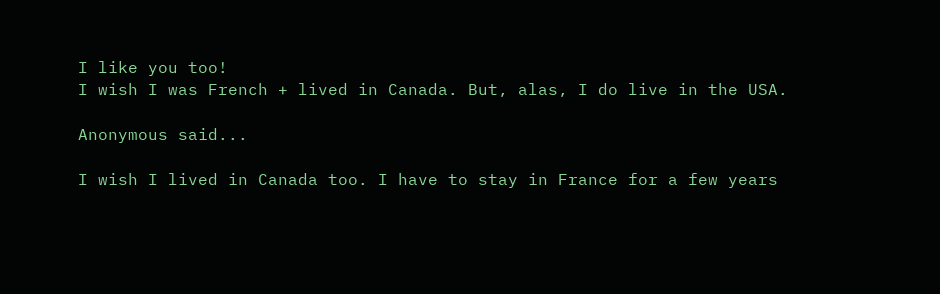I like you too!
I wish I was French + lived in Canada. But, alas, I do live in the USA.

Anonymous said...

I wish I lived in Canada too. I have to stay in France for a few years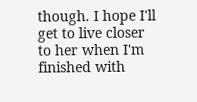though. I hope I'll get to live closer to her when I'm finished with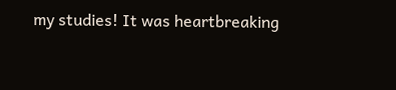my studies! It was heartbreaking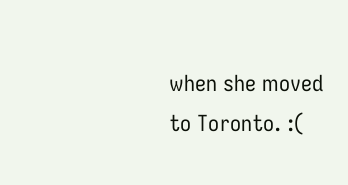when she moved to Toronto. :(